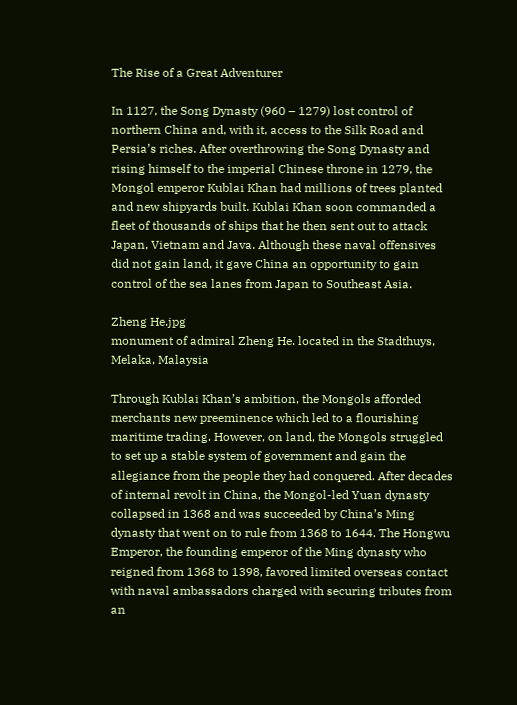The Rise of a Great Adventurer

In 1127, the Song Dynasty (960 – 1279) lost control of northern China and, with it, access to the Silk Road and Persia’s riches. After overthrowing the Song Dynasty and rising himself to the imperial Chinese throne in 1279, the Mongol emperor Kublai Khan had millions of trees planted and new shipyards built. Kublai Khan soon commanded a fleet of thousands of ships that he then sent out to attack Japan, Vietnam and Java. Although these naval offensives did not gain land, it gave China an opportunity to gain control of the sea lanes from Japan to Southeast Asia.

Zheng He.jpg
monument of admiral Zheng He. located in the Stadthuys, Melaka, Malaysia

Through Kublai Khan’s ambition, the Mongols afforded merchants new preeminence which led to a flourishing maritime trading. However, on land, the Mongols struggled to set up a stable system of government and gain the allegiance from the people they had conquered. After decades of internal revolt in China, the Mongol-led Yuan dynasty collapsed in 1368 and was succeeded by China’s Ming dynasty that went on to rule from 1368 to 1644. The Hongwu Emperor, the founding emperor of the Ming dynasty who reigned from 1368 to 1398, favored limited overseas contact with naval ambassadors charged with securing tributes from an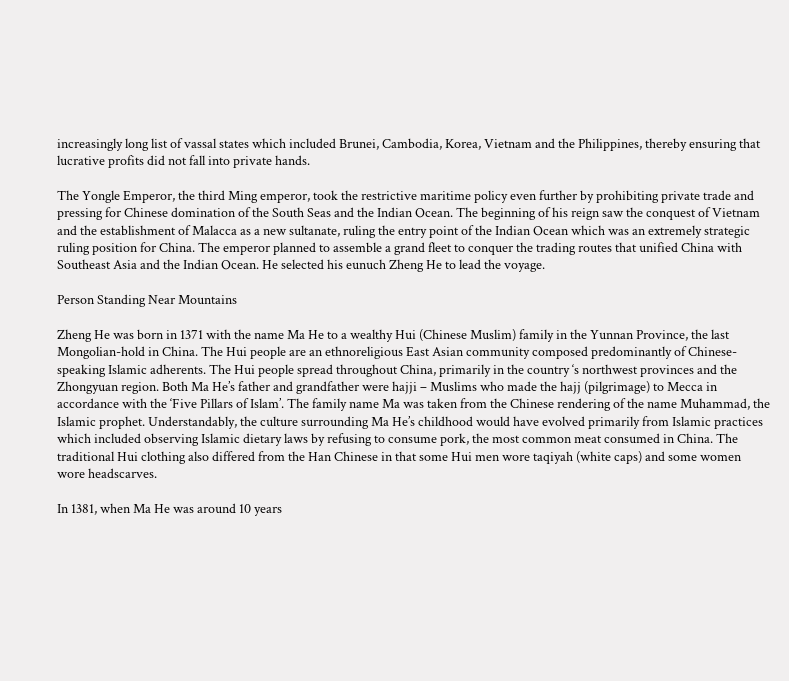increasingly long list of vassal states which included Brunei, Cambodia, Korea, Vietnam and the Philippines, thereby ensuring that lucrative profits did not fall into private hands.

The Yongle Emperor, the third Ming emperor, took the restrictive maritime policy even further by prohibiting private trade and pressing for Chinese domination of the South Seas and the Indian Ocean. The beginning of his reign saw the conquest of Vietnam and the establishment of Malacca as a new sultanate, ruling the entry point of the Indian Ocean which was an extremely strategic ruling position for China. The emperor planned to assemble a grand fleet to conquer the trading routes that unified China with Southeast Asia and the Indian Ocean. He selected his eunuch Zheng He to lead the voyage.

Person Standing Near Mountains

Zheng He was born in 1371 with the name Ma He to a wealthy Hui (Chinese Muslim) family in the Yunnan Province, the last Mongolian-hold in China. The Hui people are an ethnoreligious East Asian community composed predominantly of Chinese-speaking Islamic adherents. The Hui people spread throughout China, primarily in the country ‘s northwest provinces and the Zhongyuan region. Both Ma He’s father and grandfather were hajji – Muslims who made the hajj (pilgrimage) to Mecca in accordance with the ‘Five Pillars of Islam’. The family name Ma was taken from the Chinese rendering of the name Muhammad, the Islamic prophet. Understandably, the culture surrounding Ma He’s childhood would have evolved primarily from Islamic practices which included observing Islamic dietary laws by refusing to consume pork, the most common meat consumed in China. The traditional Hui clothing also differed from the Han Chinese in that some Hui men wore taqiyah (white caps) and some women wore headscarves.

In 1381, when Ma He was around 10 years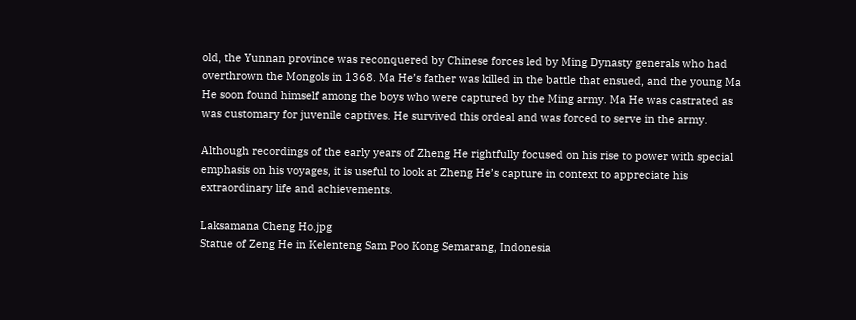old, the Yunnan province was reconquered by Chinese forces led by Ming Dynasty generals who had overthrown the Mongols in 1368. Ma He’s father was killed in the battle that ensued, and the young Ma He soon found himself among the boys who were captured by the Ming army. Ma He was castrated as was customary for juvenile captives. He survived this ordeal and was forced to serve in the army.

Although recordings of the early years of Zheng He rightfully focused on his rise to power with special emphasis on his voyages, it is useful to look at Zheng He’s capture in context to appreciate his extraordinary life and achievements.

Laksamana Cheng Ho.jpg
Statue of Zeng He in Kelenteng Sam Poo Kong Semarang, Indonesia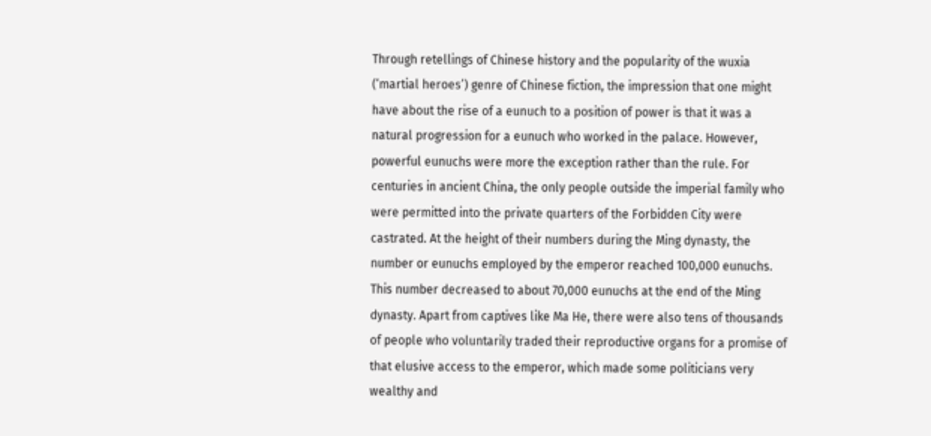Through retellings of Chinese history and the popularity of the wuxia (‘martial heroes’) genre of Chinese fiction, the impression that one might have about the rise of a eunuch to a position of power is that it was a natural progression for a eunuch who worked in the palace. However, powerful eunuchs were more the exception rather than the rule. For centuries in ancient China, the only people outside the imperial family who were permitted into the private quarters of the Forbidden City were castrated. At the height of their numbers during the Ming dynasty, the number or eunuchs employed by the emperor reached 100,000 eunuchs. This number decreased to about 70,000 eunuchs at the end of the Ming dynasty. Apart from captives like Ma He, there were also tens of thousands of people who voluntarily traded their reproductive organs for a promise of that elusive access to the emperor, which made some politicians very wealthy and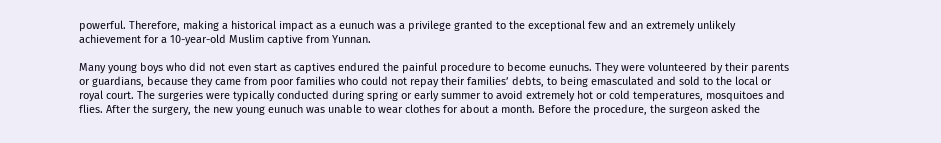powerful. Therefore, making a historical impact as a eunuch was a privilege granted to the exceptional few and an extremely unlikely achievement for a 10-year-old Muslim captive from Yunnan.

Many young boys who did not even start as captives endured the painful procedure to become eunuchs. They were volunteered by their parents or guardians, because they came from poor families who could not repay their families’ debts, to being emasculated and sold to the local or royal court. The surgeries were typically conducted during spring or early summer to avoid extremely hot or cold temperatures, mosquitoes and flies. After the surgery, the new young eunuch was unable to wear clothes for about a month. Before the procedure, the surgeon asked the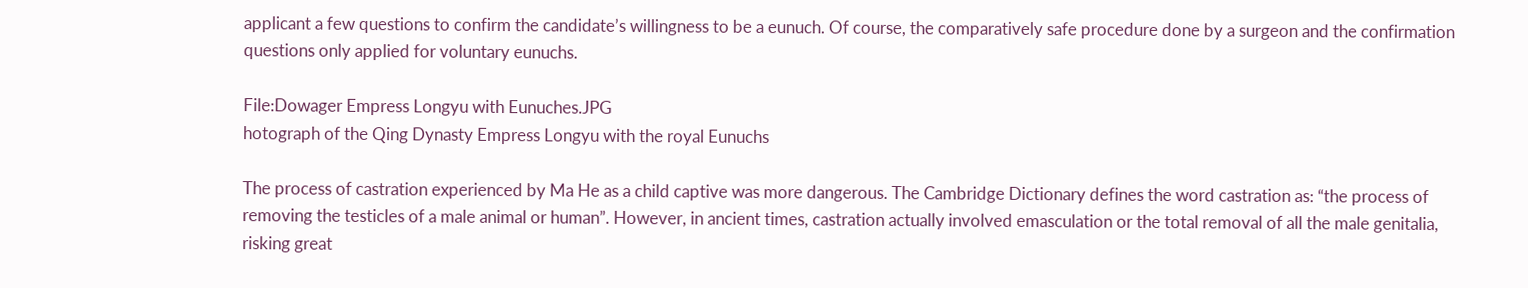applicant a few questions to confirm the candidate’s willingness to be a eunuch. Of course, the comparatively safe procedure done by a surgeon and the confirmation questions only applied for voluntary eunuchs.

File:Dowager Empress Longyu with Eunuches.JPG
hotograph of the Qing Dynasty Empress Longyu with the royal Eunuchs

The process of castration experienced by Ma He as a child captive was more dangerous. The Cambridge Dictionary defines the word castration as: “the process of removing the testicles of a male animal or human”. However, in ancient times, castration actually involved emasculation or the total removal of all the male genitalia, risking great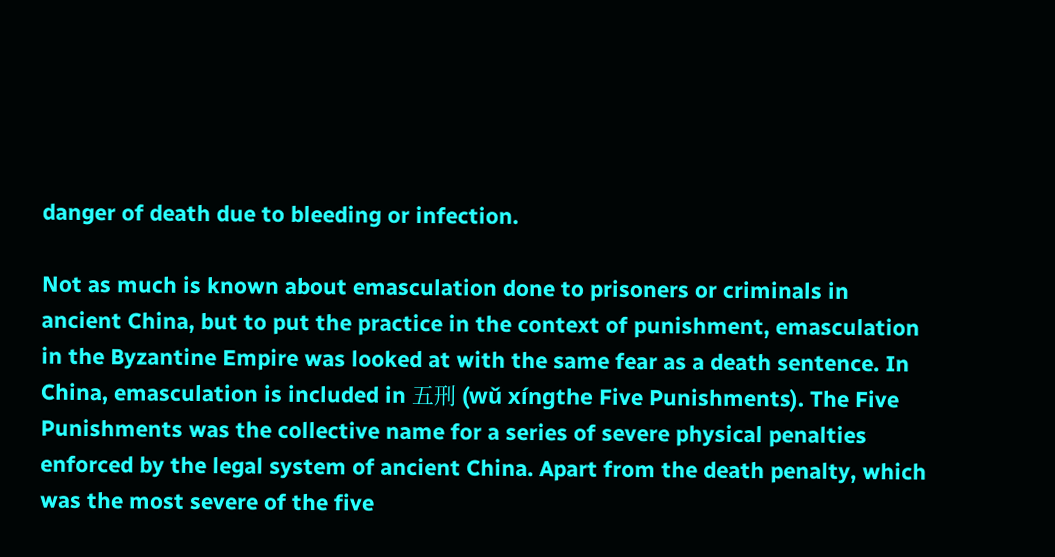danger of death due to bleeding or infection.

Not as much is known about emasculation done to prisoners or criminals in ancient China, but to put the practice in the context of punishment, emasculation in the Byzantine Empire was looked at with the same fear as a death sentence. In China, emasculation is included in 五刑 (wǔ xíngthe Five Punishments). The Five Punishments was the collective name for a series of severe physical penalties enforced by the legal system of ancient China. Apart from the death penalty, which was the most severe of the five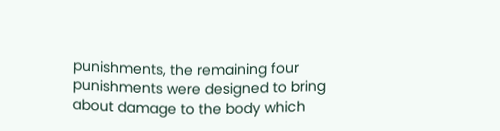punishments, the remaining four punishments were designed to bring about damage to the body which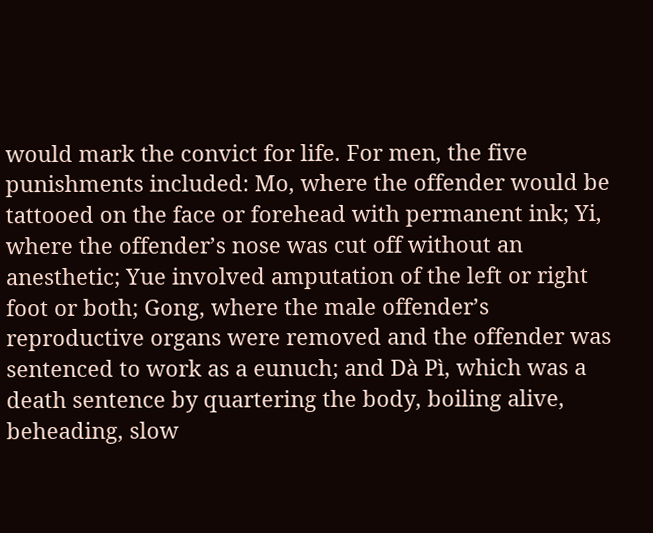would mark the convict for life. For men, the five punishments included: Mo, where the offender would be tattooed on the face or forehead with permanent ink; Yi, where the offender’s nose was cut off without an anesthetic; Yue involved amputation of the left or right foot or both; Gong, where the male offender’s reproductive organs were removed and the offender was sentenced to work as a eunuch; and Dà Pì, which was a death sentence by quartering the body, boiling alive, beheading, slow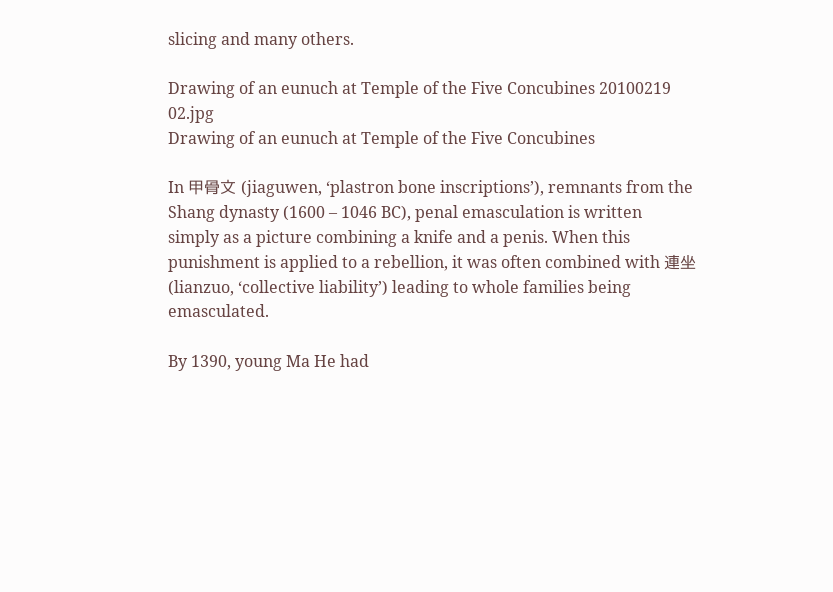slicing and many others.

Drawing of an eunuch at Temple of the Five Concubines 20100219 02.jpg
Drawing of an eunuch at Temple of the Five Concubines

In 甲骨文 (jiaguwen, ‘plastron bone inscriptions’), remnants from the Shang dynasty (1600 – 1046 BC), penal emasculation is written simply as a picture combining a knife and a penis. When this punishment is applied to a rebellion, it was often combined with 連坐 (lianzuo, ‘collective liability’) leading to whole families being emasculated.

By 1390, young Ma He had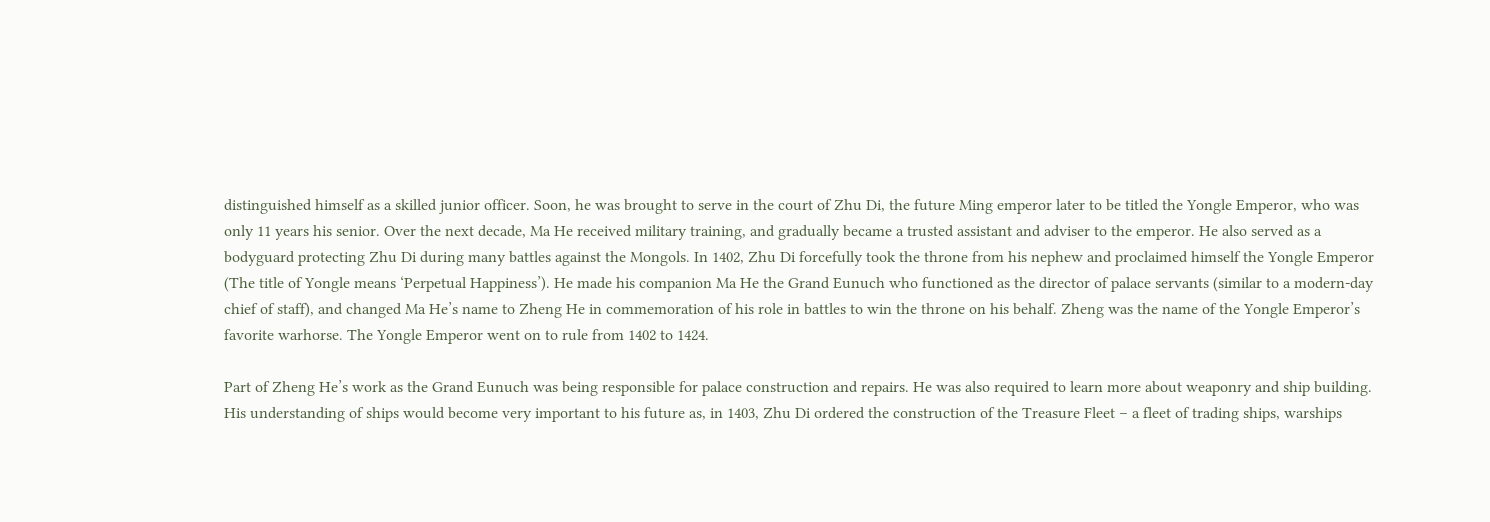distinguished himself as a skilled junior officer. Soon, he was brought to serve in the court of Zhu Di, the future Ming emperor later to be titled the Yongle Emperor, who was only 11 years his senior. Over the next decade, Ma He received military training, and gradually became a trusted assistant and adviser to the emperor. He also served as a bodyguard protecting Zhu Di during many battles against the Mongols. In 1402, Zhu Di forcefully took the throne from his nephew and proclaimed himself the Yongle Emperor (The title of Yongle means ‘Perpetual Happiness’). He made his companion Ma He the Grand Eunuch who functioned as the director of palace servants (similar to a modern-day chief of staff), and changed Ma He’s name to Zheng He in commemoration of his role in battles to win the throne on his behalf. Zheng was the name of the Yongle Emperor’s favorite warhorse. The Yongle Emperor went on to rule from 1402 to 1424.

Part of Zheng He’s work as the Grand Eunuch was being responsible for palace construction and repairs. He was also required to learn more about weaponry and ship building. His understanding of ships would become very important to his future as, in 1403, Zhu Di ordered the construction of the Treasure Fleet – a fleet of trading ships, warships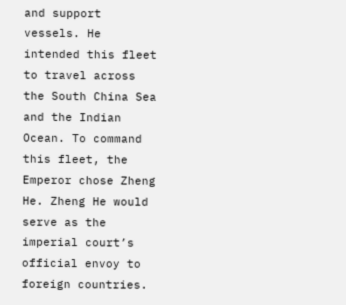and support vessels. He intended this fleet to travel across the South China Sea and the Indian Ocean. To command this fleet, the Emperor chose Zheng He. Zheng He would serve as the imperial court’s official envoy to foreign countries.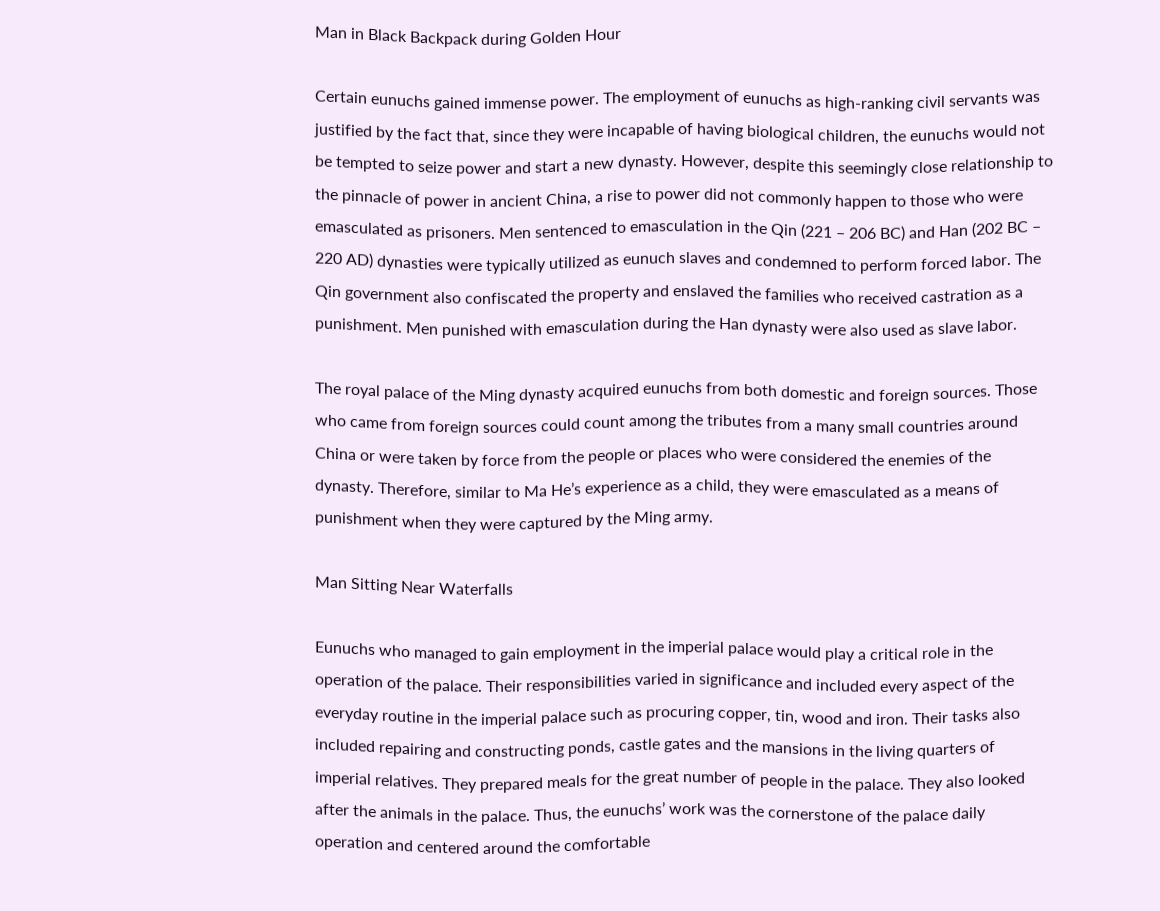Man in Black Backpack during Golden Hour

Certain eunuchs gained immense power. The employment of eunuchs as high-ranking civil servants was justified by the fact that, since they were incapable of having biological children, the eunuchs would not be tempted to seize power and start a new dynasty. However, despite this seemingly close relationship to the pinnacle of power in ancient China, a rise to power did not commonly happen to those who were emasculated as prisoners. Men sentenced to emasculation in the Qin (221 – 206 BC) and Han (202 BC – 220 AD) dynasties were typically utilized as eunuch slaves and condemned to perform forced labor. The Qin government also confiscated the property and enslaved the families who received castration as a punishment. Men punished with emasculation during the Han dynasty were also used as slave labor.

The royal palace of the Ming dynasty acquired eunuchs from both domestic and foreign sources. Those who came from foreign sources could count among the tributes from a many small countries around China or were taken by force from the people or places who were considered the enemies of the dynasty. Therefore, similar to Ma He’s experience as a child, they were emasculated as a means of punishment when they were captured by the Ming army.

Man Sitting Near Waterfalls

Eunuchs who managed to gain employment in the imperial palace would play a critical role in the operation of the palace. Their responsibilities varied in significance and included every aspect of the everyday routine in the imperial palace such as procuring copper, tin, wood and iron. Their tasks also included repairing and constructing ponds, castle gates and the mansions in the living quarters of imperial relatives. They prepared meals for the great number of people in the palace. They also looked after the animals in the palace. Thus, the eunuchs’ work was the cornerstone of the palace daily operation and centered around the comfortable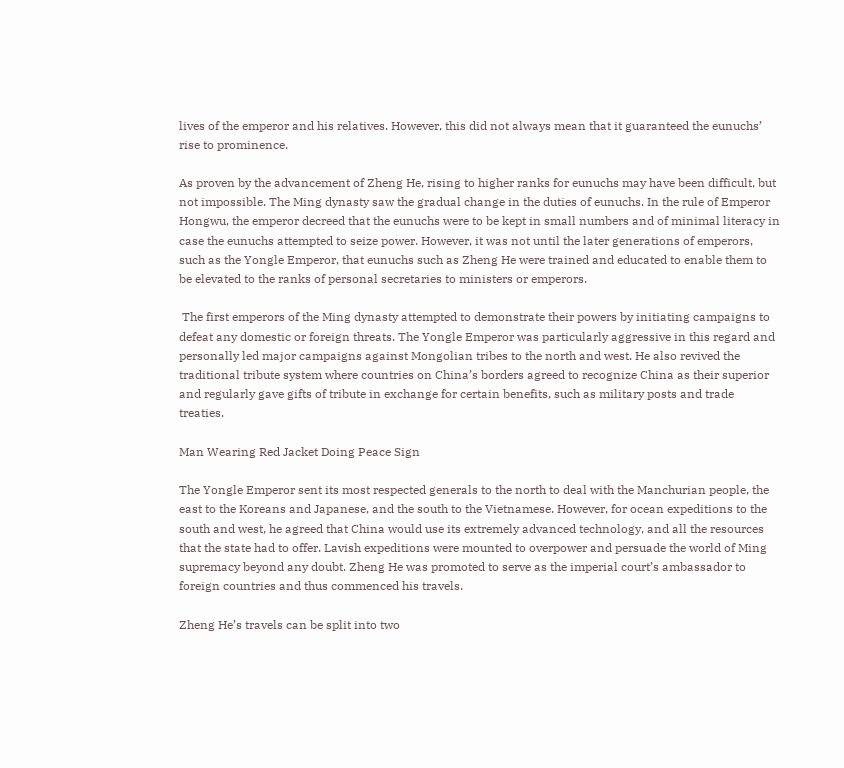lives of the emperor and his relatives. However, this did not always mean that it guaranteed the eunuchs’ rise to prominence.

As proven by the advancement of Zheng He, rising to higher ranks for eunuchs may have been difficult, but not impossible. The Ming dynasty saw the gradual change in the duties of eunuchs. In the rule of Emperor Hongwu, the emperor decreed that the eunuchs were to be kept in small numbers and of minimal literacy in case the eunuchs attempted to seize power. However, it was not until the later generations of emperors, such as the Yongle Emperor, that eunuchs such as Zheng He were trained and educated to enable them to be elevated to the ranks of personal secretaries to ministers or emperors.

 The first emperors of the Ming dynasty attempted to demonstrate their powers by initiating campaigns to defeat any domestic or foreign threats. The Yongle Emperor was particularly aggressive in this regard and personally led major campaigns against Mongolian tribes to the north and west. He also revived the traditional tribute system where countries on China’s borders agreed to recognize China as their superior and regularly gave gifts of tribute in exchange for certain benefits, such as military posts and trade treaties.

Man Wearing Red Jacket Doing Peace Sign

The Yongle Emperor sent its most respected generals to the north to deal with the Manchurian people, the east to the Koreans and Japanese, and the south to the Vietnamese. However, for ocean expeditions to the south and west, he agreed that China would use its extremely advanced technology, and all the resources that the state had to offer. Lavish expeditions were mounted to overpower and persuade the world of Ming supremacy beyond any doubt. Zheng He was promoted to serve as the imperial court’s ambassador to foreign countries and thus commenced his travels.

Zheng He’s travels can be split into two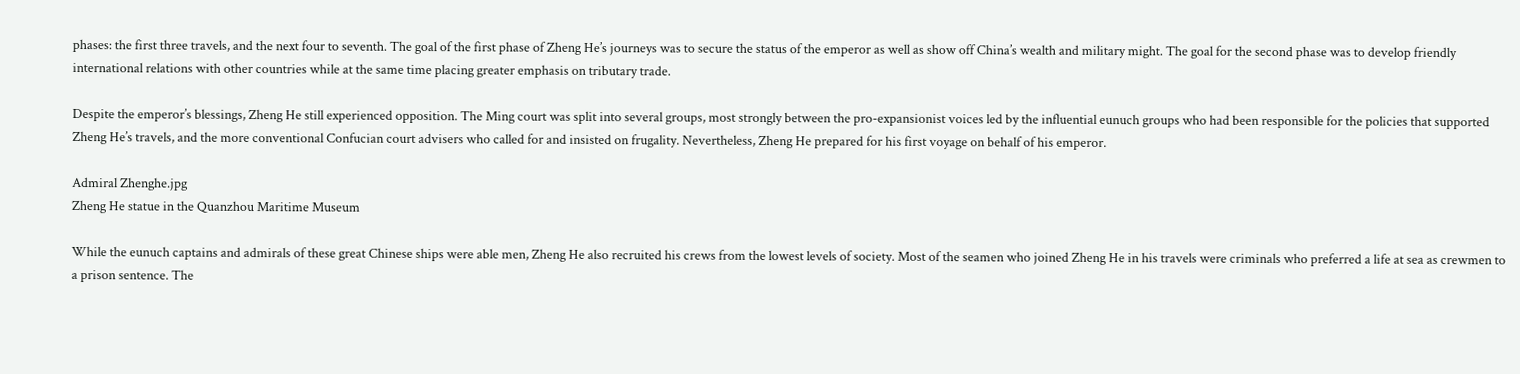phases: the first three travels, and the next four to seventh. The goal of the first phase of Zheng He’s journeys was to secure the status of the emperor as well as show off China’s wealth and military might. The goal for the second phase was to develop friendly international relations with other countries while at the same time placing greater emphasis on tributary trade.

Despite the emperor’s blessings, Zheng He still experienced opposition. The Ming court was split into several groups, most strongly between the pro-expansionist voices led by the influential eunuch groups who had been responsible for the policies that supported Zheng He’s travels, and the more conventional Confucian court advisers who called for and insisted on frugality. Nevertheless, Zheng He prepared for his first voyage on behalf of his emperor.

Admiral Zhenghe.jpg
Zheng He statue in the Quanzhou Maritime Museum

While the eunuch captains and admirals of these great Chinese ships were able men, Zheng He also recruited his crews from the lowest levels of society. Most of the seamen who joined Zheng He in his travels were criminals who preferred a life at sea as crewmen to a prison sentence. The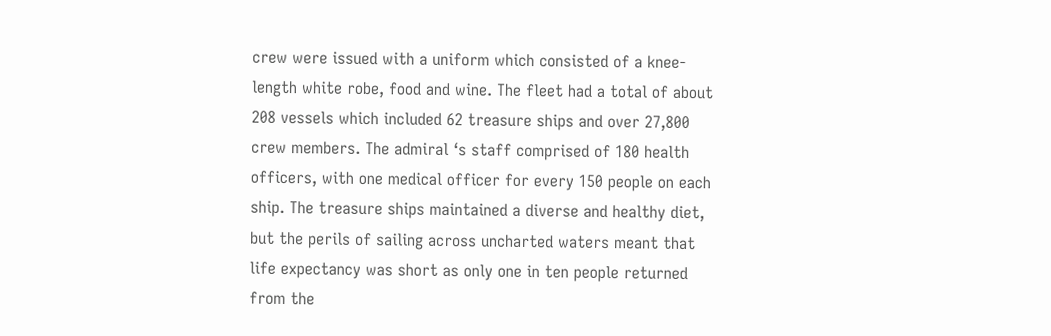crew were issued with a uniform which consisted of a knee-length white robe, food and wine. The fleet had a total of about 208 vessels which included 62 treasure ships and over 27,800 crew members. The admiral ‘s staff comprised of 180 health officers, with one medical officer for every 150 people on each ship. The treasure ships maintained a diverse and healthy diet, but the perils of sailing across uncharted waters meant that life expectancy was short as only one in ten people returned from the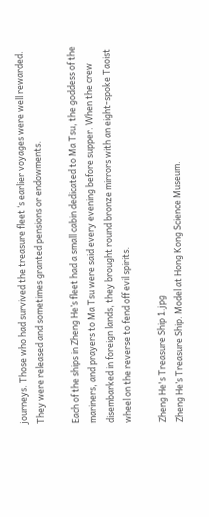journeys. Those who had survived the treasure fleet ‘s earlier voyages were well rewarded. They were released and sometimes granted pensions or endowments.

Each of the ships in Zheng He’s fleet had a small cabin dedicated to Ma Tsu, the goddess of the mariners, and prayers to Ma Tsu were said every evening before supper. When the crew disembarked in foreign lands, they brought round bronze mirrors with an eight-spoke Taoist wheel on the reverse to fend off evil spirits.

Zheng He's Treasure Ship 1.jpg
Zheng He’s Treasure Ship. Model at Hong Kong Science Museum.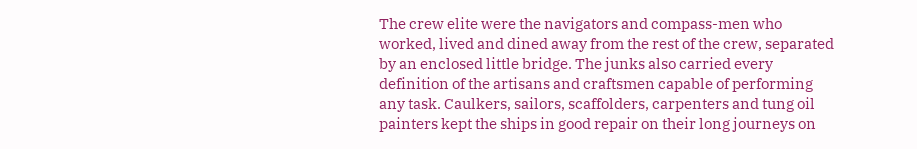The crew elite were the navigators and compass-men who worked, lived and dined away from the rest of the crew, separated by an enclosed little bridge. The junks also carried every definition of the artisans and craftsmen capable of performing any task. Caulkers, sailors, scaffolders, carpenters and tung oil painters kept the ships in good repair on their long journeys on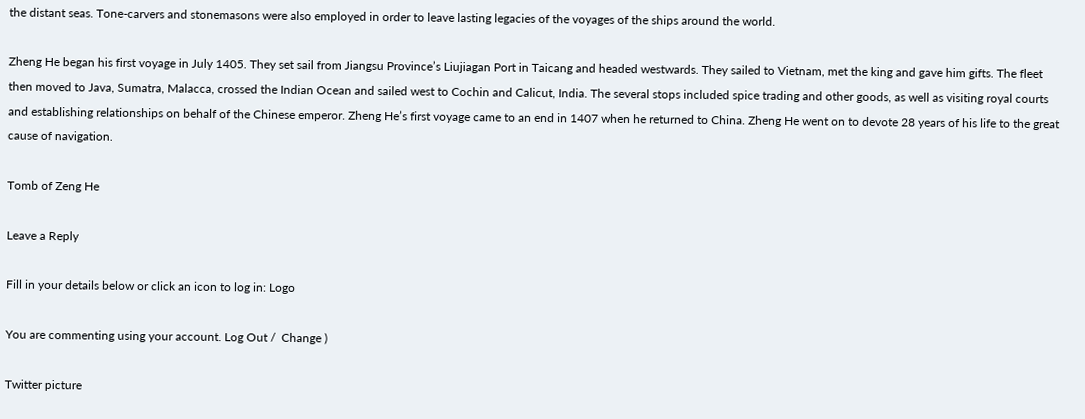the distant seas. Tone-carvers and stonemasons were also employed in order to leave lasting legacies of the voyages of the ships around the world.

Zheng He began his first voyage in July 1405. They set sail from Jiangsu Province’s Liujiagan Port in Taicang and headed westwards. They sailed to Vietnam, met the king and gave him gifts. The fleet then moved to Java, Sumatra, Malacca, crossed the Indian Ocean and sailed west to Cochin and Calicut, India. The several stops included spice trading and other goods, as well as visiting royal courts and establishing relationships on behalf of the Chinese emperor. Zheng He’s first voyage came to an end in 1407 when he returned to China. Zheng He went on to devote 28 years of his life to the great cause of navigation.

Tomb of Zeng He

Leave a Reply

Fill in your details below or click an icon to log in: Logo

You are commenting using your account. Log Out /  Change )

Twitter picture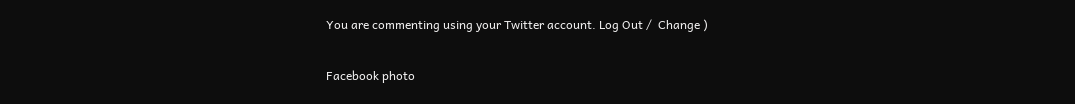You are commenting using your Twitter account. Log Out /  Change )

Facebook photo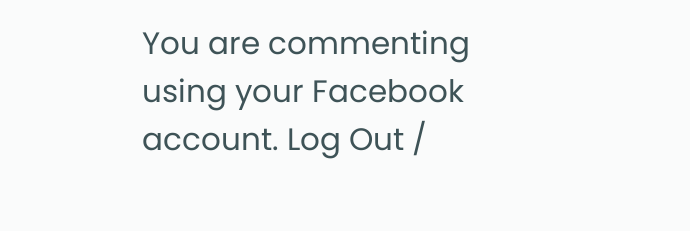You are commenting using your Facebook account. Log Out /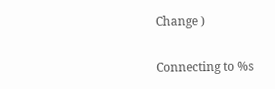Change )

Connecting to %s